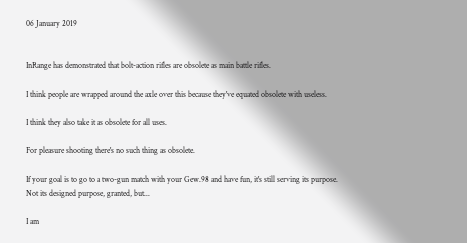06 January 2019


InRange has demonstrated that bolt-action rifles are obsolete as main battle rifles.

I think people are wrapped around the axle over this because they've equated obsolete with useless.

I think they also take it as obsolete for all uses.

For pleasure shooting there's no such thing as obsolete.

If your goal is to go to a two-gun match with your Gew.98 and have fun, it's still serving its purpose.  Not its designed purpose, granted, but...

I am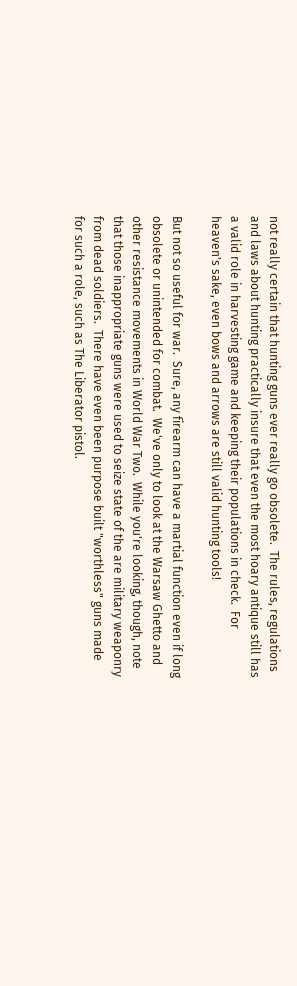not really certain that hunting guns ever really go obsolete.  The rules, regulations and laws about hunting practically insure that even the most hoary antique still has a valid role in harvesting game and keeping their populations in check.  For heaven's sake, even bows and arrows are still valid hunting tools!

But not so useful for war.  Sure, any firearm can have a martial function even if long obsolete or unintended for combat.  We've only to look at the Warsaw Ghetto and other resistance movements in World War Two.  While you're looking, though, note that those inappropriate guns were used to seize state of the are military weaponry from dead soldiers.  There have even been purpose built "worthless" guns made for such a role, such as The Liberator pistol.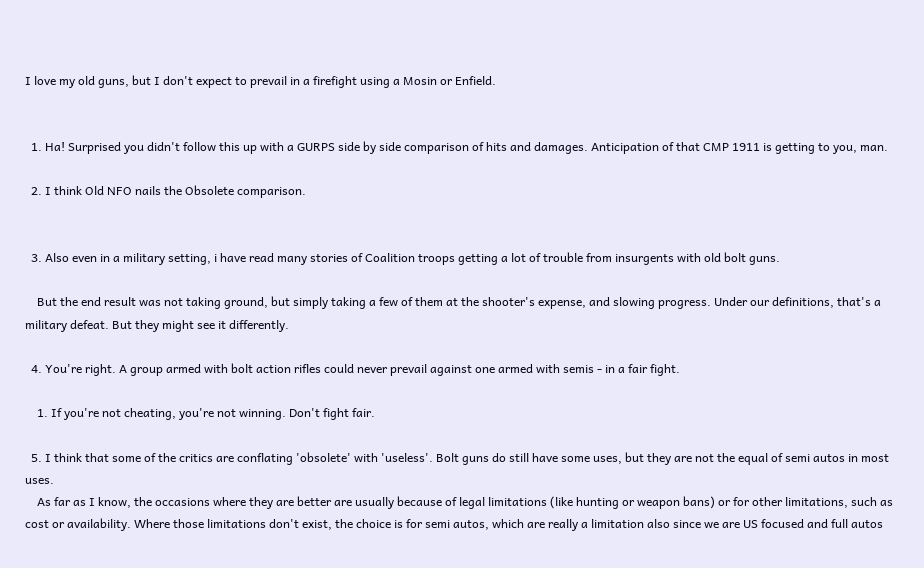I love my old guns, but I don't expect to prevail in a firefight using a Mosin or Enfield.


  1. Ha! Surprised you didn't follow this up with a GURPS side by side comparison of hits and damages. Anticipation of that CMP 1911 is getting to you, man.

  2. I think Old NFO nails the Obsolete comparison.


  3. Also even in a military setting, i have read many stories of Coalition troops getting a lot of trouble from insurgents with old bolt guns.

    But the end result was not taking ground, but simply taking a few of them at the shooter's expense, and slowing progress. Under our definitions, that's a military defeat. But they might see it differently.

  4. You're right. A group armed with bolt action rifles could never prevail against one armed with semis - in a fair fight.

    1. If you're not cheating, you're not winning. Don't fight fair.

  5. I think that some of the critics are conflating 'obsolete' with 'useless'. Bolt guns do still have some uses, but they are not the equal of semi autos in most uses.
    As far as I know, the occasions where they are better are usually because of legal limitations (like hunting or weapon bans) or for other limitations, such as cost or availability. Where those limitations don't exist, the choice is for semi autos, which are really a limitation also since we are US focused and full autos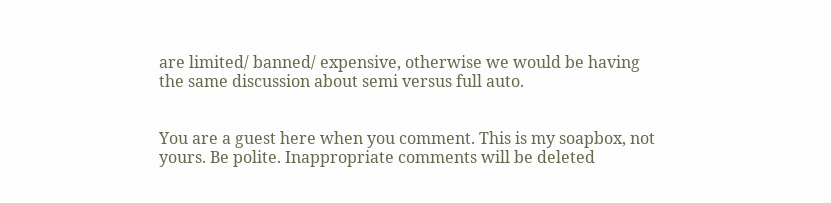are limited/ banned/ expensive, otherwise we would be having the same discussion about semi versus full auto.


You are a guest here when you comment. This is my soapbox, not yours. Be polite. Inappropriate comments will be deleted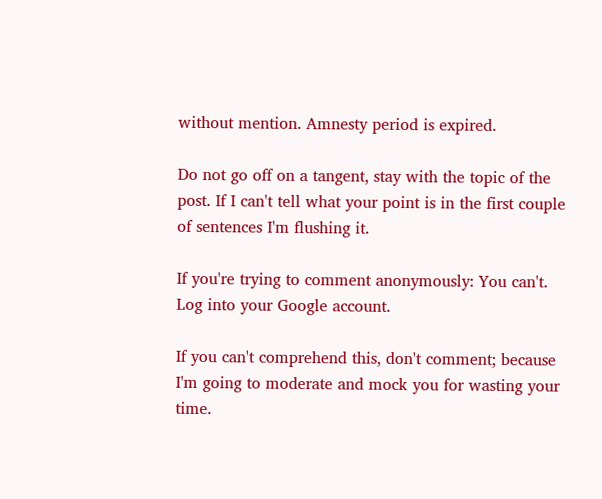without mention. Amnesty period is expired.

Do not go off on a tangent, stay with the topic of the post. If I can't tell what your point is in the first couple of sentences I'm flushing it.

If you're trying to comment anonymously: You can't. Log into your Google account.

If you can't comprehend this, don't comment; because I'm going to moderate and mock you for wasting your time.